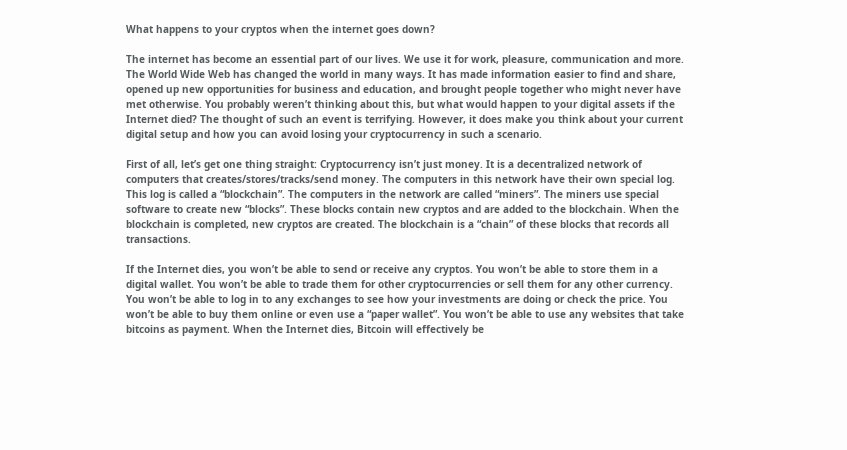What happens to your cryptos when the internet goes down?

The internet has become an essential part of our lives. We use it for work, pleasure, communication and more. The World Wide Web has changed the world in many ways. It has made information easier to find and share, opened up new opportunities for business and education, and brought people together who might never have met otherwise. You probably weren’t thinking about this, but what would happen to your digital assets if the Internet died? The thought of such an event is terrifying. However, it does make you think about your current digital setup and how you can avoid losing your cryptocurrency in such a scenario.

First of all, let’s get one thing straight: Cryptocurrency isn’t just money. It is a decentralized network of computers that creates/stores/tracks/send money. The computers in this network have their own special log. This log is called a “blockchain”. The computers in the network are called “miners”. The miners use special software to create new “blocks”. These blocks contain new cryptos and are added to the blockchain. When the blockchain is completed, new cryptos are created. The blockchain is a “chain” of these blocks that records all transactions.

If the Internet dies, you won’t be able to send or receive any cryptos. You won’t be able to store them in a digital wallet. You won’t be able to trade them for other cryptocurrencies or sell them for any other currency. You won’t be able to log in to any exchanges to see how your investments are doing or check the price. You won’t be able to buy them online or even use a “paper wallet”. You won’t be able to use any websites that take bitcoins as payment. When the Internet dies, Bitcoin will effectively be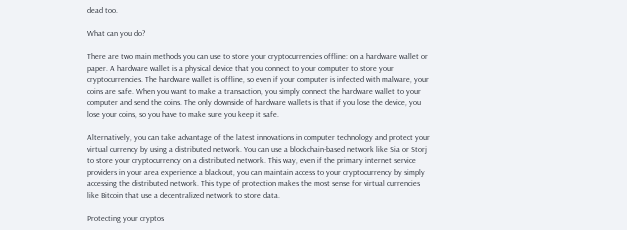dead too.

What can you do?

There are two main methods you can use to store your cryptocurrencies offline: on a hardware wallet or paper. A hardware wallet is a physical device that you connect to your computer to store your cryptocurrencies. The hardware wallet is offline, so even if your computer is infected with malware, your coins are safe. When you want to make a transaction, you simply connect the hardware wallet to your computer and send the coins. The only downside of hardware wallets is that if you lose the device, you lose your coins, so you have to make sure you keep it safe.

Alternatively, you can take advantage of the latest innovations in computer technology and protect your virtual currency by using a distributed network. You can use a blockchain-based network like Sia or Storj to store your cryptocurrency on a distributed network. This way, even if the primary internet service providers in your area experience a blackout, you can maintain access to your cryptocurrency by simply accessing the distributed network. This type of protection makes the most sense for virtual currencies like Bitcoin that use a decentralized network to store data.

Protecting your cryptos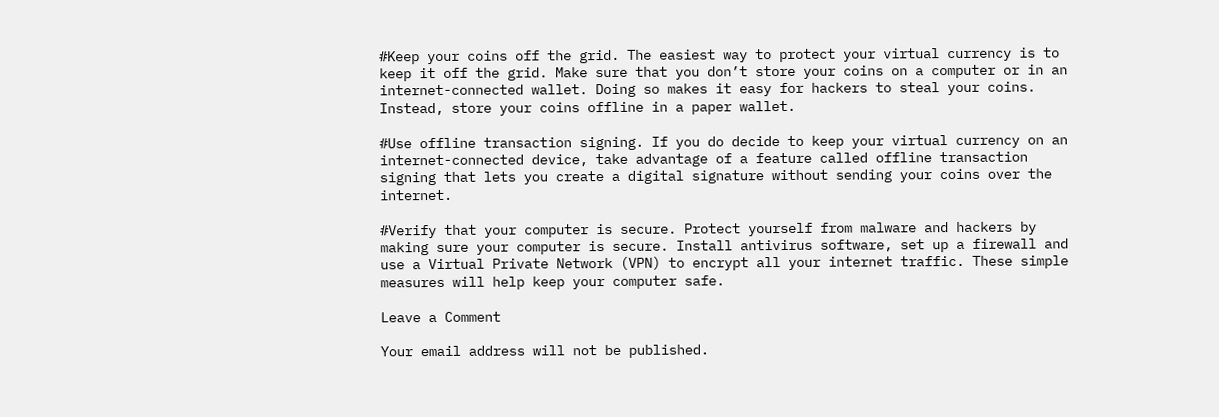#Keep your coins off the grid. The easiest way to protect your virtual currency is to keep it off the grid. Make sure that you don’t store your coins on a computer or in an internet-connected wallet. Doing so makes it easy for hackers to steal your coins. Instead, store your coins offline in a paper wallet.

#Use offline transaction signing. If you do decide to keep your virtual currency on an internet-connected device, take advantage of a feature called offline transaction signing that lets you create a digital signature without sending your coins over the internet.

#Verify that your computer is secure. Protect yourself from malware and hackers by making sure your computer is secure. Install antivirus software, set up a firewall and use a Virtual Private Network (VPN) to encrypt all your internet traffic. These simple measures will help keep your computer safe.

Leave a Comment

Your email address will not be published.